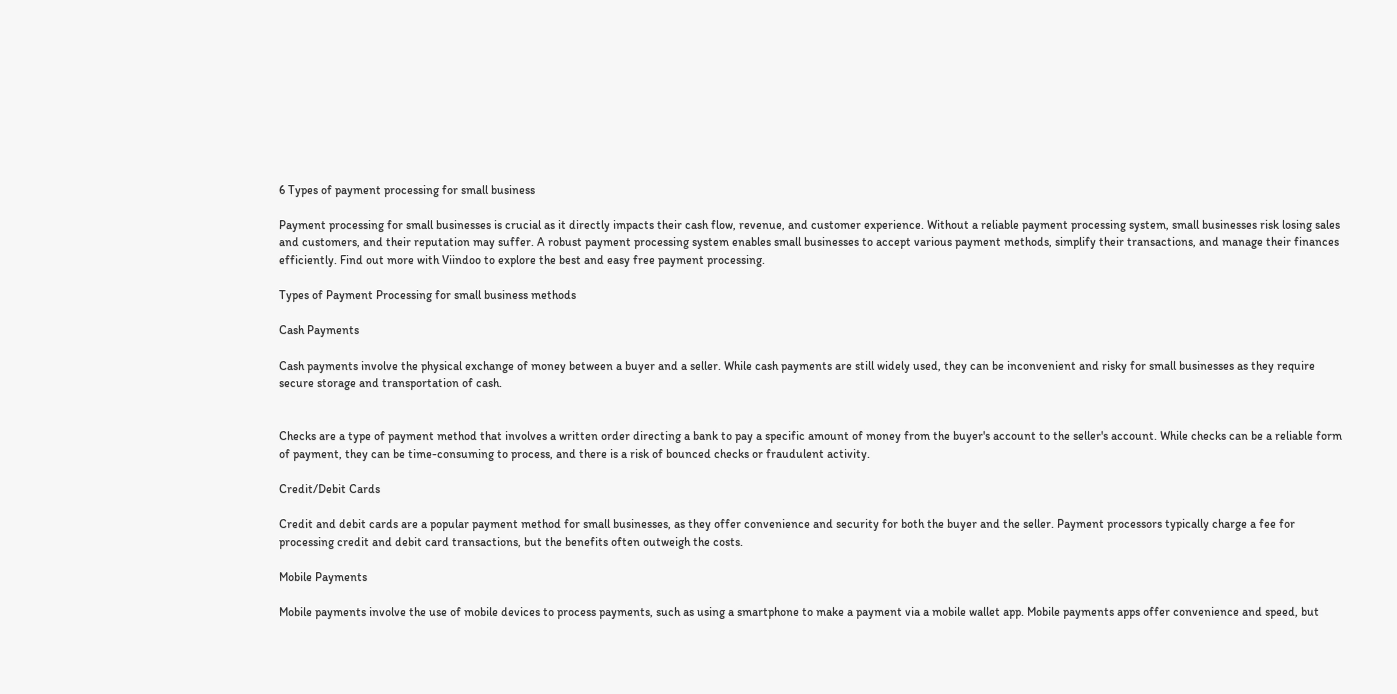6 Types of payment processing for small business

Payment processing for small businesses is crucial as it directly impacts their cash flow, revenue, and customer experience. Without a reliable payment processing system, small businesses risk losing sales and customers, and their reputation may suffer. A robust payment processing system enables small businesses to accept various payment methods, simplify their transactions, and manage their finances efficiently. Find out more with Viindoo to explore the best and easy free payment processing.

Types of Payment Processing for small business methods

Cash Payments

Cash payments involve the physical exchange of money between a buyer and a seller. While cash payments are still widely used, they can be inconvenient and risky for small businesses as they require secure storage and transportation of cash.


Checks are a type of payment method that involves a written order directing a bank to pay a specific amount of money from the buyer's account to the seller's account. While checks can be a reliable form of payment, they can be time-consuming to process, and there is a risk of bounced checks or fraudulent activity.

Credit/Debit Cards

Credit and debit cards are a popular payment method for small businesses, as they offer convenience and security for both the buyer and the seller. Payment processors typically charge a fee for processing credit and debit card transactions, but the benefits often outweigh the costs.

Mobile Payments

Mobile payments involve the use of mobile devices to process payments, such as using a smartphone to make a payment via a mobile wallet app. Mobile payments apps offer convenience and speed, but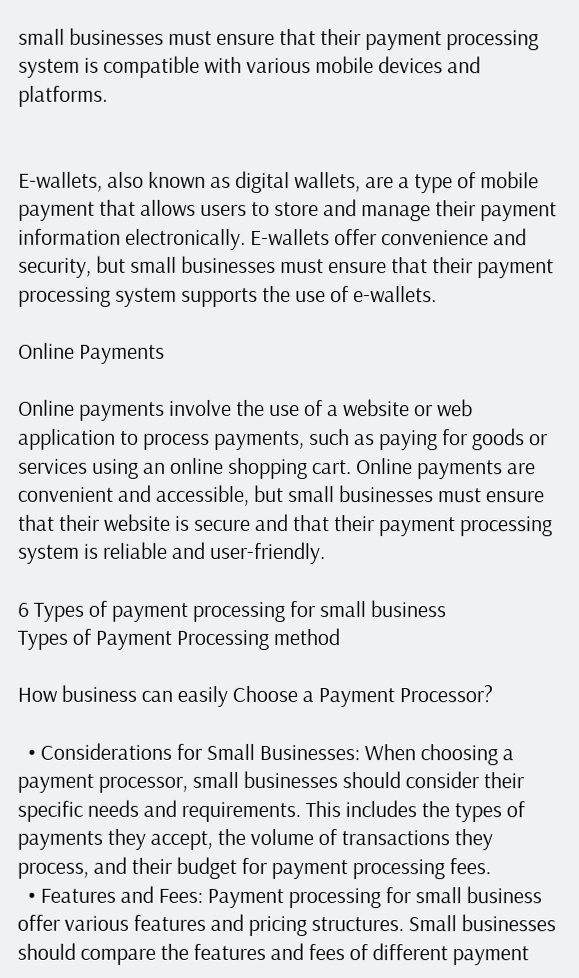small businesses must ensure that their payment processing system is compatible with various mobile devices and platforms.


E-wallets, also known as digital wallets, are a type of mobile payment that allows users to store and manage their payment information electronically. E-wallets offer convenience and security, but small businesses must ensure that their payment processing system supports the use of e-wallets.

Online Payments

Online payments involve the use of a website or web application to process payments, such as paying for goods or services using an online shopping cart. Online payments are convenient and accessible, but small businesses must ensure that their website is secure and that their payment processing system is reliable and user-friendly.

6 Types of payment processing for small business
Types of Payment Processing method

How business can easily Choose a Payment Processor?

  • Considerations for Small Businesses: When choosing a payment processor, small businesses should consider their specific needs and requirements. This includes the types of payments they accept, the volume of transactions they process, and their budget for payment processing fees.
  • Features and Fees: Payment processing for small business offer various features and pricing structures. Small businesses should compare the features and fees of different payment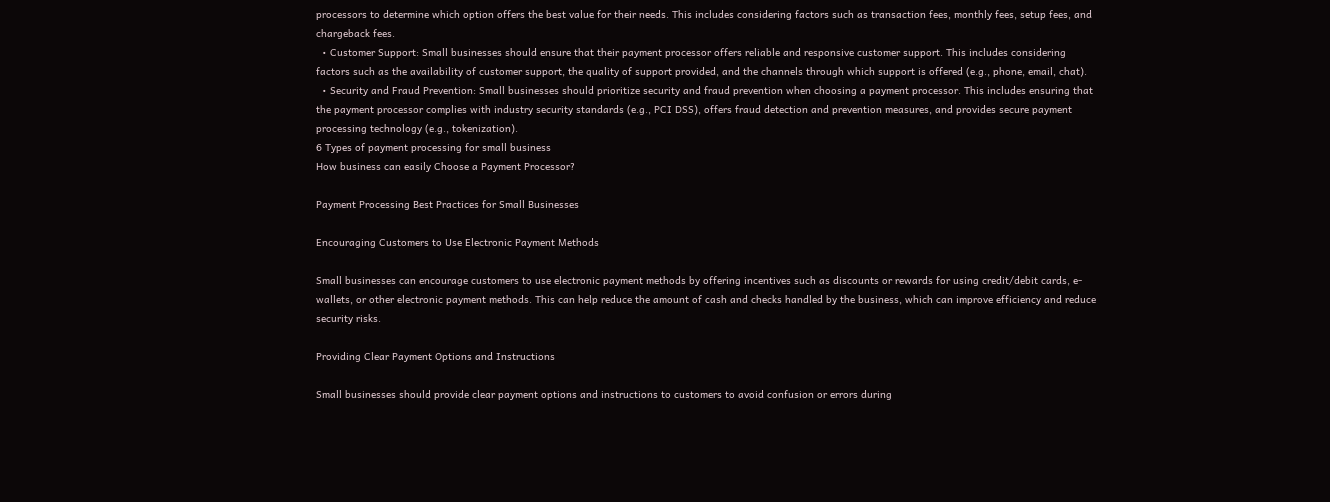processors to determine which option offers the best value for their needs. This includes considering factors such as transaction fees, monthly fees, setup fees, and chargeback fees.
  • Customer Support: Small businesses should ensure that their payment processor offers reliable and responsive customer support. This includes considering factors such as the availability of customer support, the quality of support provided, and the channels through which support is offered (e.g., phone, email, chat).
  • Security and Fraud Prevention: Small businesses should prioritize security and fraud prevention when choosing a payment processor. This includes ensuring that the payment processor complies with industry security standards (e.g., PCI DSS), offers fraud detection and prevention measures, and provides secure payment processing technology (e.g., tokenization).
6 Types of payment processing for small business
How business can easily Choose a Payment Processor?

Payment Processing Best Practices for Small Businesses

Encouraging Customers to Use Electronic Payment Methods

Small businesses can encourage customers to use electronic payment methods by offering incentives such as discounts or rewards for using credit/debit cards, e-wallets, or other electronic payment methods. This can help reduce the amount of cash and checks handled by the business, which can improve efficiency and reduce security risks.

Providing Clear Payment Options and Instructions

Small businesses should provide clear payment options and instructions to customers to avoid confusion or errors during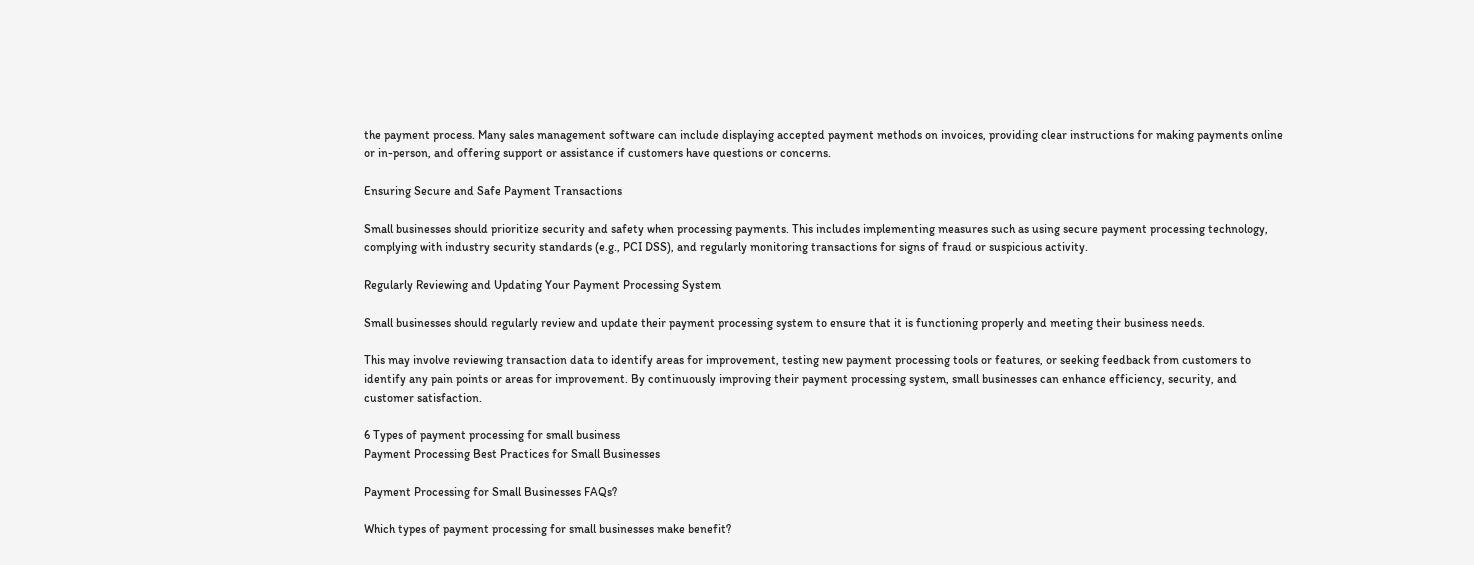the payment process. Many sales management software can include displaying accepted payment methods on invoices, providing clear instructions for making payments online or in-person, and offering support or assistance if customers have questions or concerns.

Ensuring Secure and Safe Payment Transactions

Small businesses should prioritize security and safety when processing payments. This includes implementing measures such as using secure payment processing technology, complying with industry security standards (e.g., PCI DSS), and regularly monitoring transactions for signs of fraud or suspicious activity.

Regularly Reviewing and Updating Your Payment Processing System

Small businesses should regularly review and update their payment processing system to ensure that it is functioning properly and meeting their business needs.

This may involve reviewing transaction data to identify areas for improvement, testing new payment processing tools or features, or seeking feedback from customers to identify any pain points or areas for improvement. By continuously improving their payment processing system, small businesses can enhance efficiency, security, and customer satisfaction.

6 Types of payment processing for small business
Payment Processing Best Practices for Small Businesses

Payment Processing for Small Businesses FAQs?

Which types of payment processing for small businesses make benefit?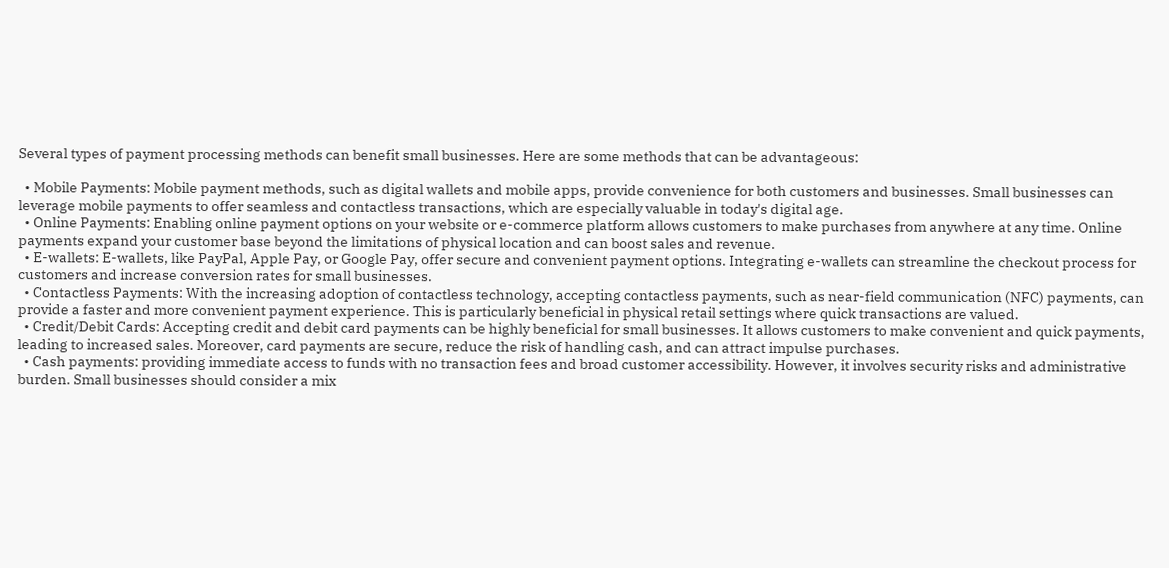Several types of payment processing methods can benefit small businesses. Here are some methods that can be advantageous:

  • Mobile Payments: Mobile payment methods, such as digital wallets and mobile apps, provide convenience for both customers and businesses. Small businesses can leverage mobile payments to offer seamless and contactless transactions, which are especially valuable in today's digital age.
  • Online Payments: Enabling online payment options on your website or e-commerce platform allows customers to make purchases from anywhere at any time. Online payments expand your customer base beyond the limitations of physical location and can boost sales and revenue.
  • E-wallets: E-wallets, like PayPal, Apple Pay, or Google Pay, offer secure and convenient payment options. Integrating e-wallets can streamline the checkout process for customers and increase conversion rates for small businesses.
  • Contactless Payments: With the increasing adoption of contactless technology, accepting contactless payments, such as near-field communication (NFC) payments, can provide a faster and more convenient payment experience. This is particularly beneficial in physical retail settings where quick transactions are valued.
  • Credit/Debit Cards: Accepting credit and debit card payments can be highly beneficial for small businesses. It allows customers to make convenient and quick payments, leading to increased sales. Moreover, card payments are secure, reduce the risk of handling cash, and can attract impulse purchases.
  • Cash payments: providing immediate access to funds with no transaction fees and broad customer accessibility. However, it involves security risks and administrative burden. Small businesses should consider a mix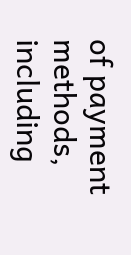of payment methods, including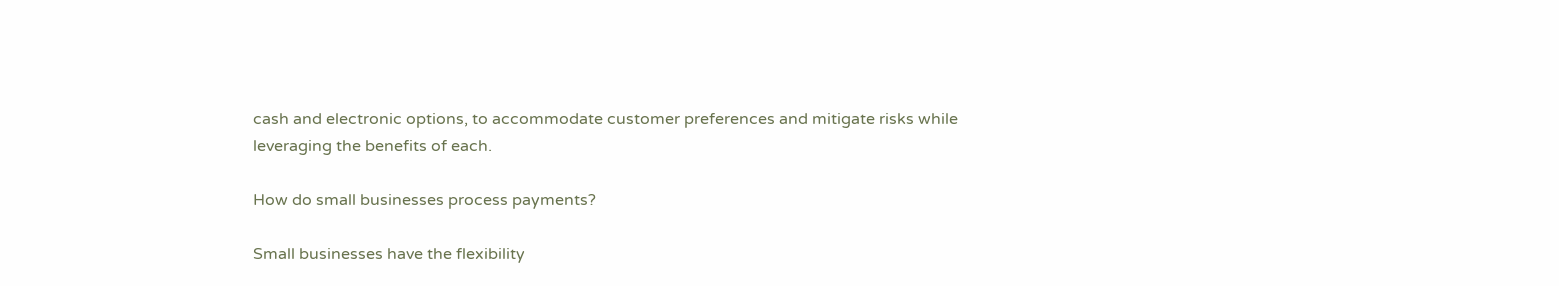cash and electronic options, to accommodate customer preferences and mitigate risks while leveraging the benefits of each.

How do small businesses process payments?

Small businesses have the flexibility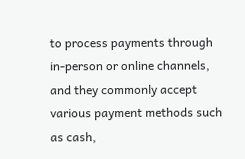to process payments through in-person or online channels, and they commonly accept various payment methods such as cash,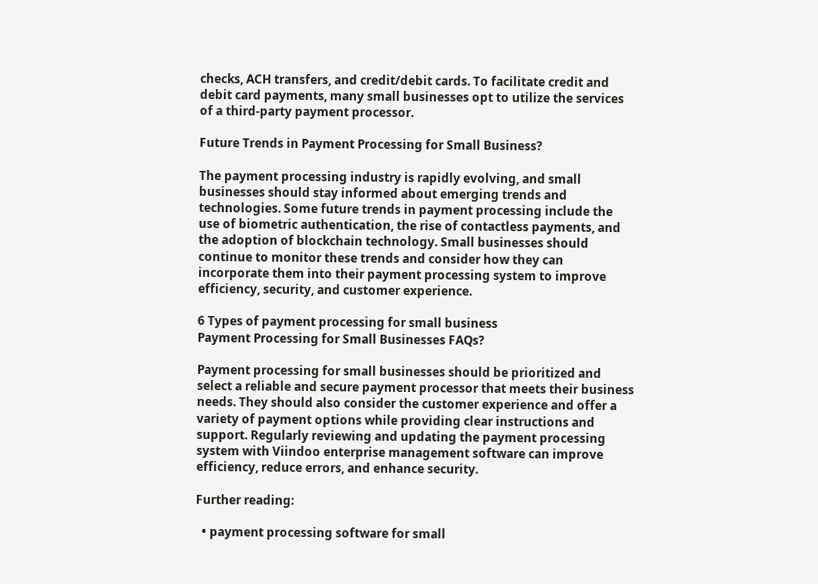checks, ACH transfers, and credit/debit cards. To facilitate credit and debit card payments, many small businesses opt to utilize the services of a third-party payment processor.

Future Trends in Payment Processing for Small Business?

The payment processing industry is rapidly evolving, and small businesses should stay informed about emerging trends and technologies. Some future trends in payment processing include the use of biometric authentication, the rise of contactless payments, and the adoption of blockchain technology. Small businesses should continue to monitor these trends and consider how they can incorporate them into their payment processing system to improve efficiency, security, and customer experience.

6 Types of payment processing for small business
Payment Processing for Small Businesses FAQs?

Payment processing for small businesses should be prioritized and select a reliable and secure payment processor that meets their business needs. They should also consider the customer experience and offer a variety of payment options while providing clear instructions and support. Regularly reviewing and updating the payment processing system with Viindoo enterprise management software can improve efficiency, reduce errors, and enhance security.

Further reading:

  • payment processing software for small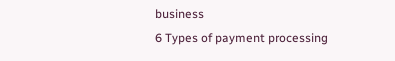business
6 Types of payment processing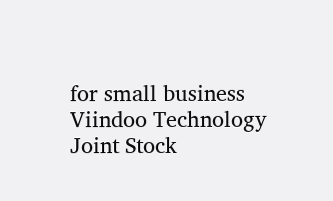for small business
Viindoo Technology Joint Stock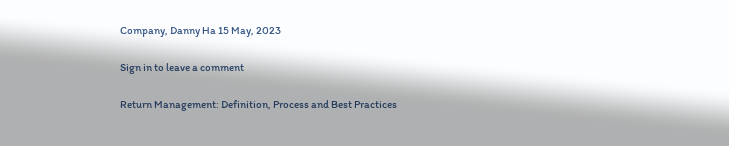Company, Danny Ha 15 May, 2023

Sign in to leave a comment

Return Management: Definition, Process and Best Practices